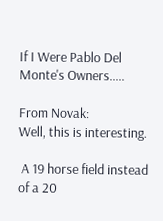If I Were Pablo Del Monte's Owners.....

From Novak:
Well, this is interesting.

 A 19 horse field instead of a 20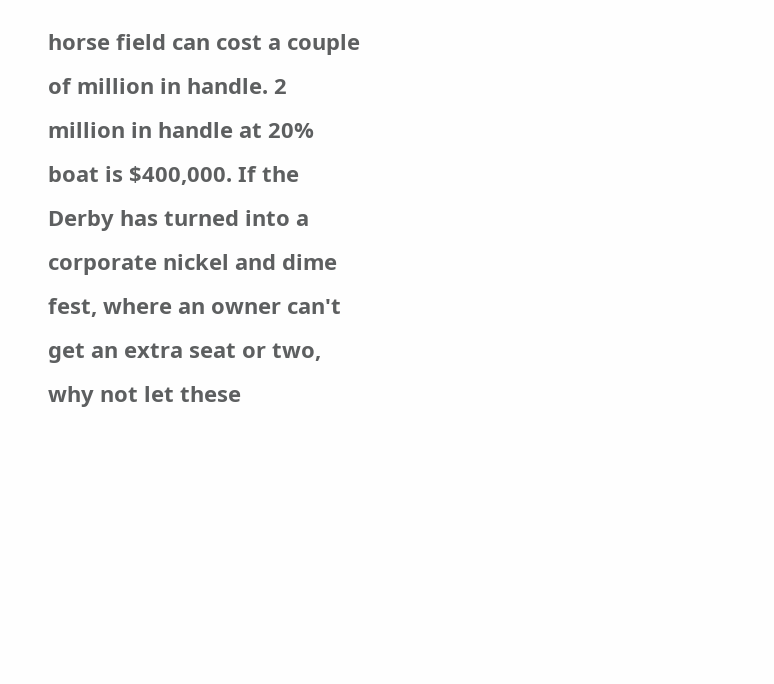horse field can cost a couple of million in handle. 2 million in handle at 20% boat is $400,000. If the Derby has turned into a corporate nickel and dime fest, where an owner can't get an extra seat or two, why not let these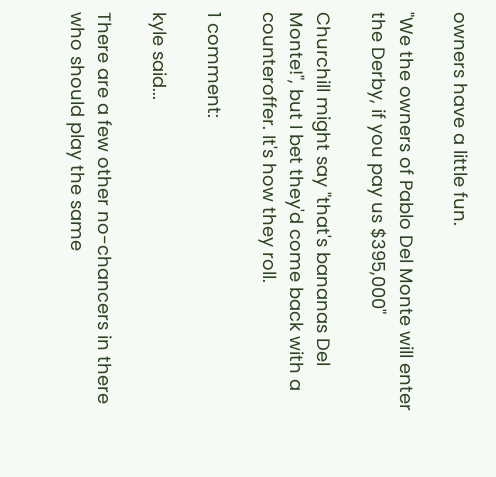owners have a little fun.

"We the owners of Pablo Del Monte will enter the Derby, if you pay us $395,000"

Churchill might say "that's bananas Del Monte!", but I bet they'd come back with a counteroffer. It's how they roll.

1 comment:

kyle said...

There are a few other no-chancers in there who should play the same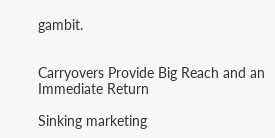gambit.


Carryovers Provide Big Reach and an Immediate Return

Sinking marketing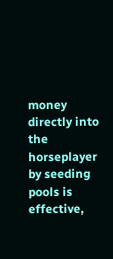money directly into the horseplayer by seeding pools is effective,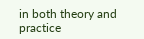in both theory and practice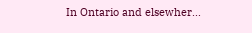In Ontario and elsewher...